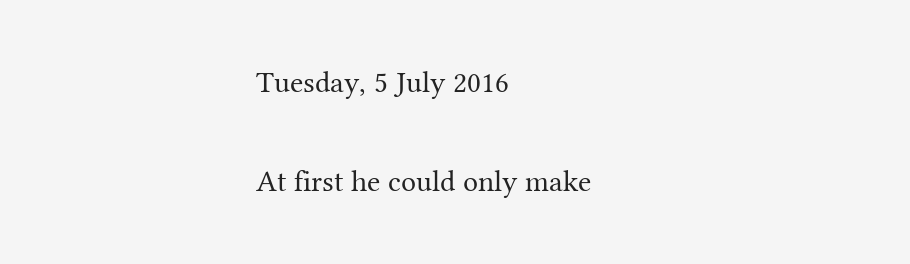Tuesday, 5 July 2016


At first he could only make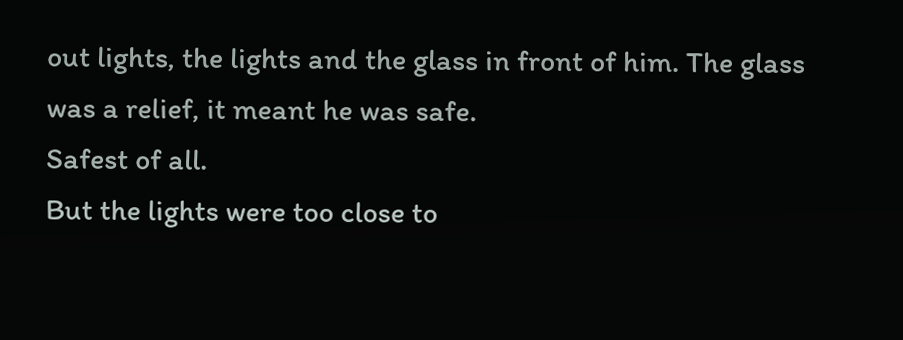out lights, the lights and the glass in front of him. The glass was a relief, it meant he was safe.
Safest of all.
But the lights were too close to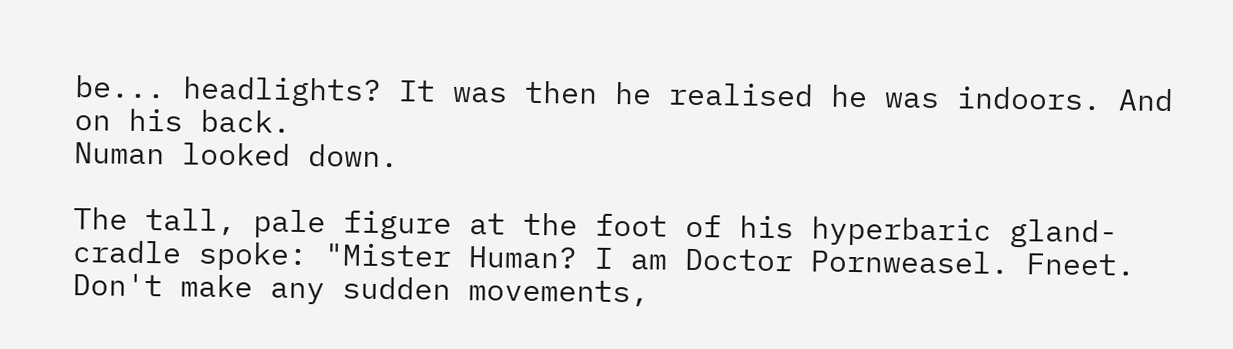be... headlights? It was then he realised he was indoors. And on his back.
Numan looked down.

The tall, pale figure at the foot of his hyperbaric gland-cradle spoke: "Mister Human? I am Doctor Pornweasel. Fneet. Don't make any sudden movements,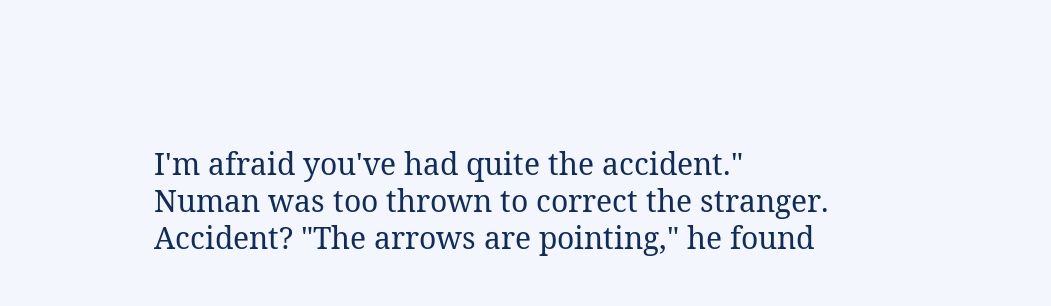I'm afraid you've had quite the accident."
Numan was too thrown to correct the stranger. Accident? "The arrows are pointing," he found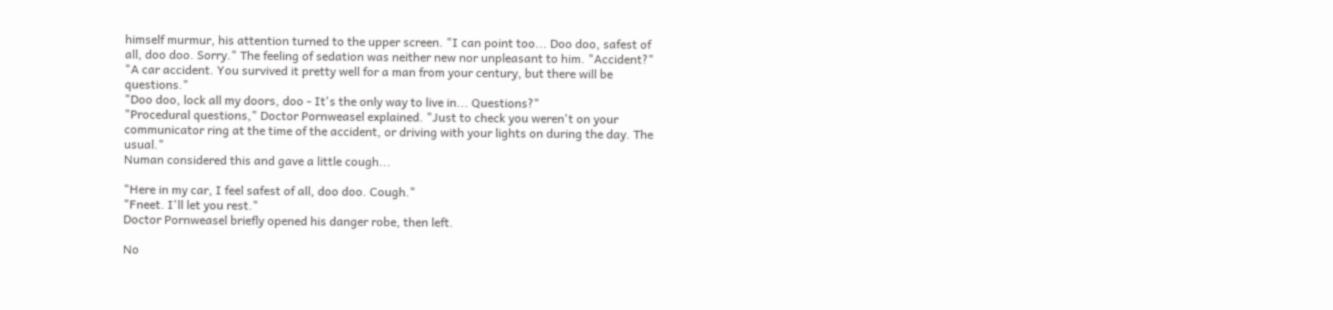himself murmur, his attention turned to the upper screen. "I can point too... Doo doo, safest of all, doo doo. Sorry." The feeling of sedation was neither new nor unpleasant to him. "Accident?"
"A car accident. You survived it pretty well for a man from your century, but there will be questions."
"Doo doo, lock all my doors, doo - It's the only way to live in... Questions?"
"Procedural questions," Doctor Pornweasel explained. "Just to check you weren't on your communicator ring at the time of the accident, or driving with your lights on during the day. The usual."
Numan considered this and gave a little cough...

"Here in my car, I feel safest of all, doo doo. Cough."
"Fneet. I'll let you rest."
Doctor Pornweasel briefly opened his danger robe, then left.

No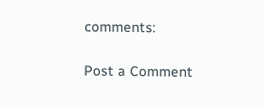comments:

Post a Comment